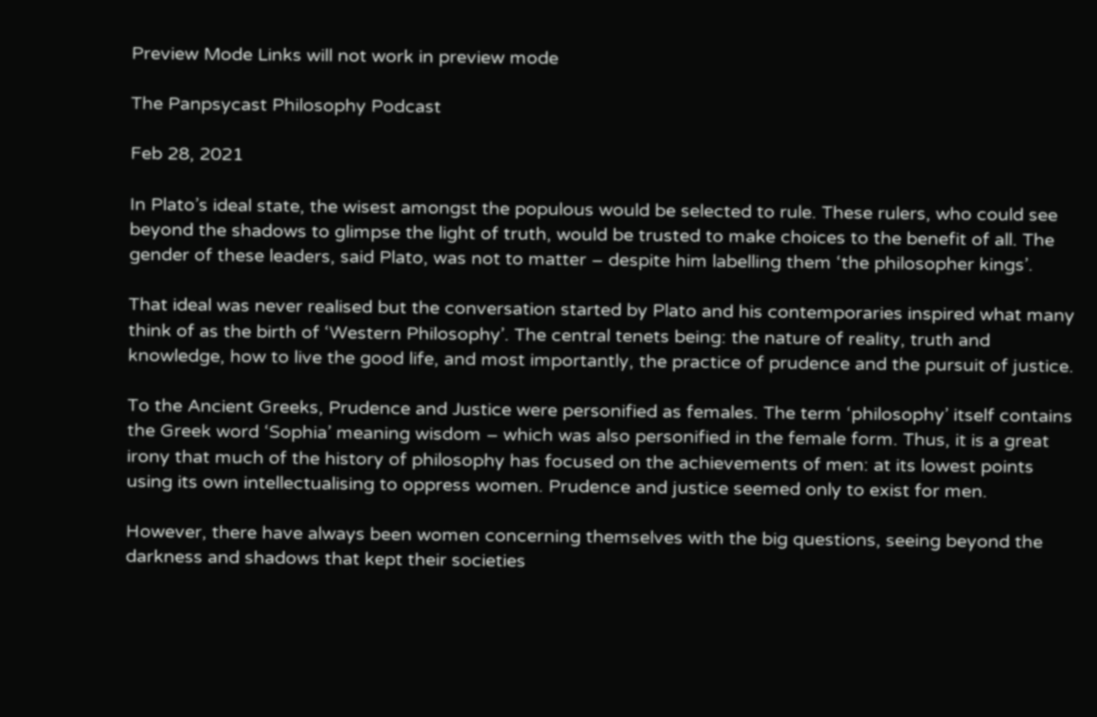Preview Mode Links will not work in preview mode

The Panpsycast Philosophy Podcast

Feb 28, 2021

In Plato’s ideal state, the wisest amongst the populous would be selected to rule. These rulers, who could see beyond the shadows to glimpse the light of truth, would be trusted to make choices to the benefit of all. The gender of these leaders, said Plato, was not to matter – despite him labelling them ‘the philosopher kings’.

That ideal was never realised but the conversation started by Plato and his contemporaries inspired what many think of as the birth of ‘Western Philosophy’. The central tenets being: the nature of reality, truth and knowledge, how to live the good life, and most importantly, the practice of prudence and the pursuit of justice.

To the Ancient Greeks, Prudence and Justice were personified as females. The term ‘philosophy’ itself contains the Greek word ‘Sophia’ meaning wisdom – which was also personified in the female form. Thus, it is a great irony that much of the history of philosophy has focused on the achievements of men: at its lowest points using its own intellectualising to oppress women. Prudence and justice seemed only to exist for men.

However, there have always been women concerning themselves with the big questions, seeing beyond the darkness and shadows that kept their societies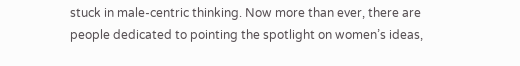stuck in male-centric thinking. Now more than ever, there are people dedicated to pointing the spotlight on women’s ideas,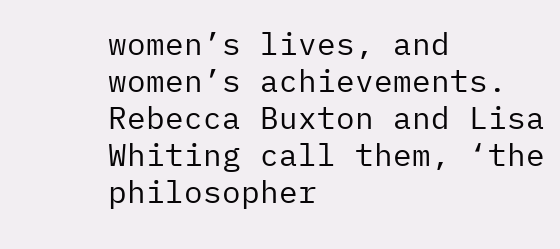women’s lives, and women’s achievements. Rebecca Buxton and Lisa Whiting call them, ‘the philosopher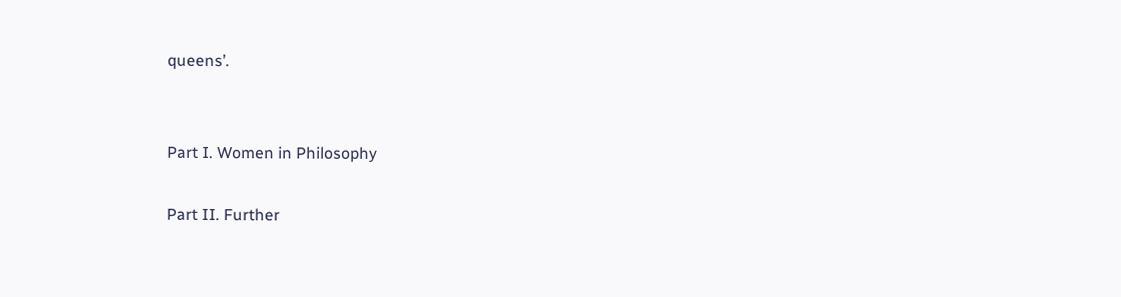queens’.


Part I. Women in Philosophy

Part II. Further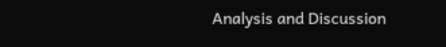Analysis and Discussion